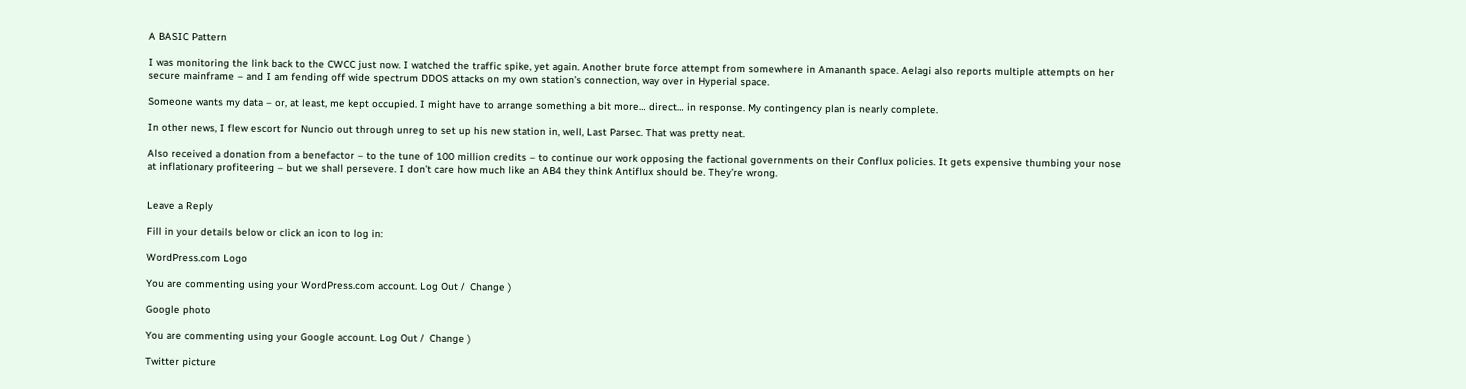A BASIC Pattern

I was monitoring the link back to the CWCC just now. I watched the traffic spike, yet again. Another brute force attempt from somewhere in Amananth space. Aelagi also reports multiple attempts on her secure mainframe – and I am fending off wide spectrum DDOS attacks on my own station’s connection, way over in Hyperial space.

Someone wants my data – or, at least, me kept occupied. I might have to arrange something a bit more… direct… in response. My contingency plan is nearly complete.

In other news, I flew escort for Nuncio out through unreg to set up his new station in, well, Last Parsec. That was pretty neat.

Also received a donation from a benefactor – to the tune of 100 million credits – to continue our work opposing the factional governments on their Conflux policies. It gets expensive thumbing your nose at inflationary profiteering – but we shall persevere. I don’t care how much like an AB4 they think Antiflux should be. They’re wrong.


Leave a Reply

Fill in your details below or click an icon to log in:

WordPress.com Logo

You are commenting using your WordPress.com account. Log Out /  Change )

Google photo

You are commenting using your Google account. Log Out /  Change )

Twitter picture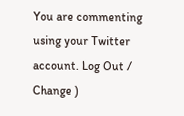You are commenting using your Twitter account. Log Out /  Change )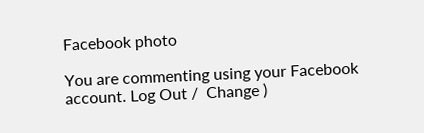Facebook photo

You are commenting using your Facebook account. Log Out /  Change )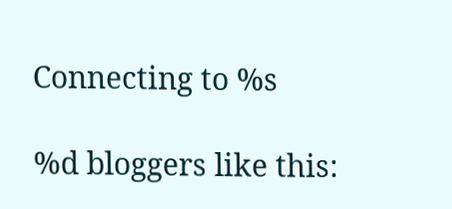Connecting to %s

%d bloggers like this: